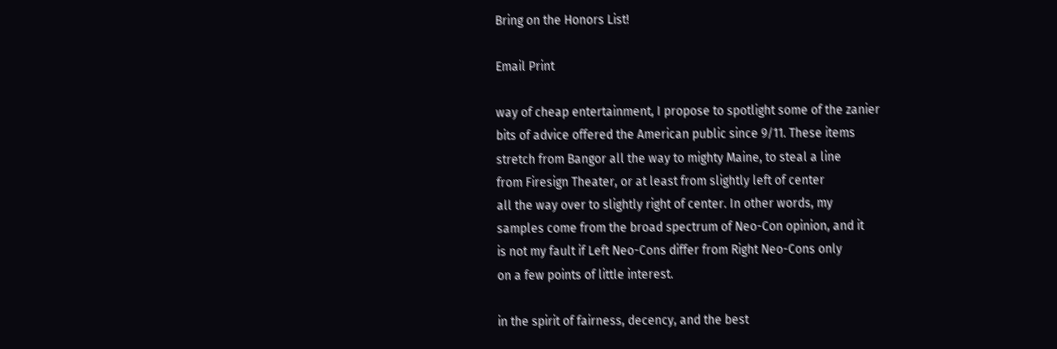Bring on the Honors List!

Email Print

way of cheap entertainment, I propose to spotlight some of the zanier
bits of advice offered the American public since 9/11. These items
stretch from Bangor all the way to mighty Maine, to steal a line
from Firesign Theater, or at least from slightly left of center
all the way over to slightly right of center. In other words, my
samples come from the broad spectrum of Neo-Con opinion, and it
is not my fault if Left Neo-Cons differ from Right Neo-Cons only
on a few points of little interest.

in the spirit of fairness, decency, and the best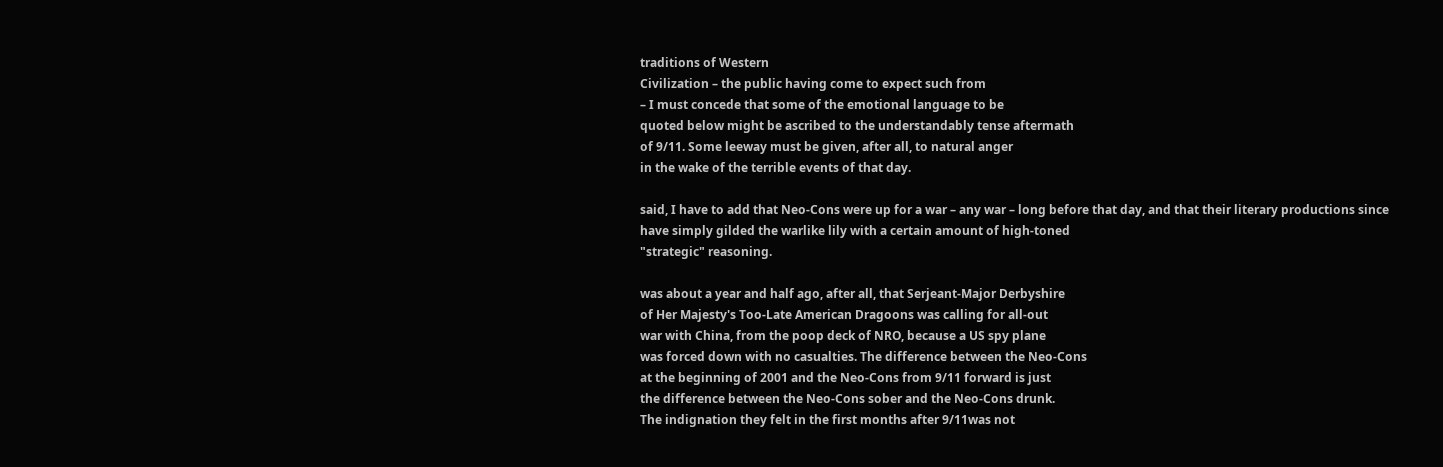traditions of Western
Civilization – the public having come to expect such from
– I must concede that some of the emotional language to be
quoted below might be ascribed to the understandably tense aftermath
of 9/11. Some leeway must be given, after all, to natural anger
in the wake of the terrible events of that day.

said, I have to add that Neo-Cons were up for a war – any war – long before that day, and that their literary productions since
have simply gilded the warlike lily with a certain amount of high-toned
"strategic" reasoning.

was about a year and half ago, after all, that Serjeant-Major Derbyshire
of Her Majesty's Too-Late American Dragoons was calling for all-out
war with China, from the poop deck of NRO, because a US spy plane
was forced down with no casualties. The difference between the Neo-Cons
at the beginning of 2001 and the Neo-Cons from 9/11 forward is just
the difference between the Neo-Cons sober and the Neo-Cons drunk.
The indignation they felt in the first months after 9/11was not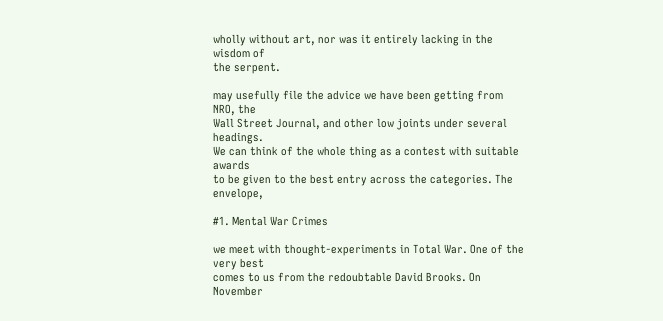wholly without art, nor was it entirely lacking in the wisdom of
the serpent.

may usefully file the advice we have been getting from NRO, the
Wall Street Journal, and other low joints under several headings.
We can think of the whole thing as a contest with suitable awards
to be given to the best entry across the categories. The envelope,

#1. Mental War Crimes

we meet with thought-experiments in Total War. One of the very best
comes to us from the redoubtable David Brooks. On November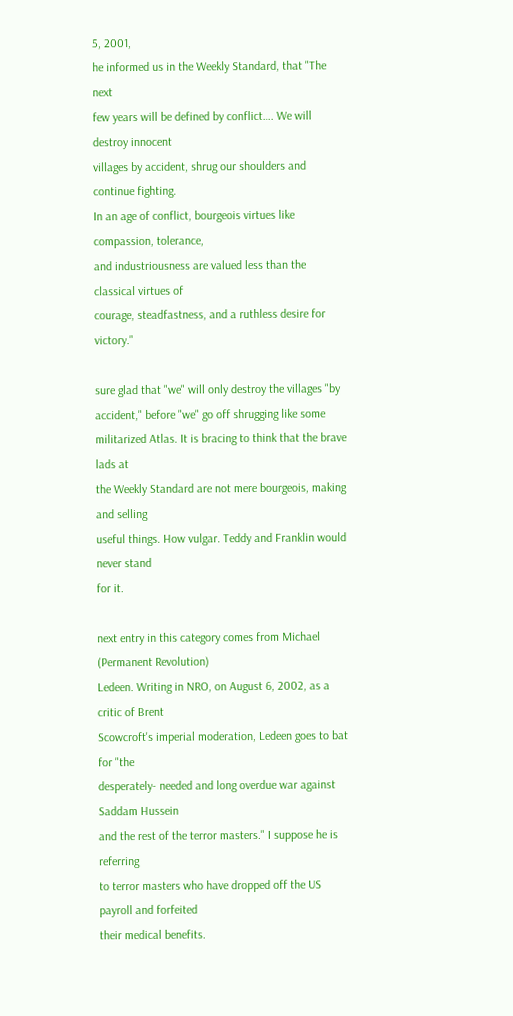5, 2001,
he informed us in the Weekly Standard, that "The next
few years will be defined by conflict…. We will destroy innocent
villages by accident, shrug our shoulders and continue fighting.
In an age of conflict, bourgeois virtues like compassion, tolerance,
and industriousness are valued less than the classical virtues of
courage, steadfastness, and a ruthless desire for victory."

sure glad that "we" will only destroy the villages "by
accident," before "we" go off shrugging like some
militarized Atlas. It is bracing to think that the brave lads at
the Weekly Standard are not mere bourgeois, making and selling
useful things. How vulgar. Teddy and Franklin would never stand
for it.

next entry in this category comes from Michael (Permanent Revolution)
Ledeen. Writing in NRO, on August 6, 2002, as a critic of Brent
Scowcroft's imperial moderation, Ledeen goes to bat for "the
desperately- needed and long overdue war against Saddam Hussein
and the rest of the terror masters." I suppose he is referring
to terror masters who have dropped off the US payroll and forfeited
their medical benefits.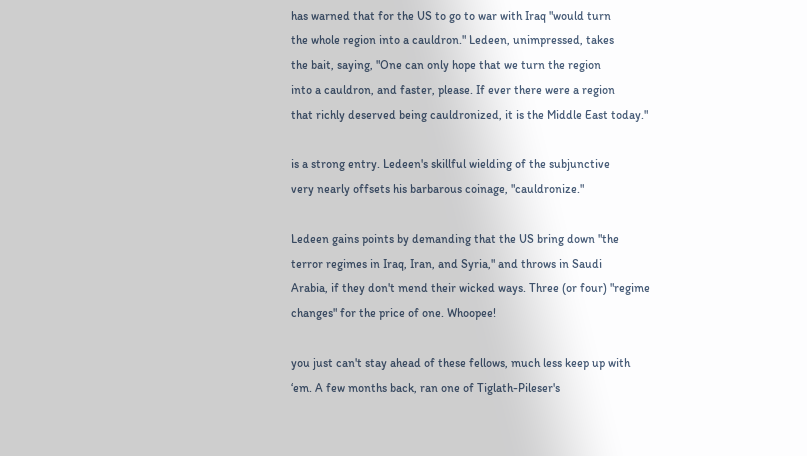has warned that for the US to go to war with Iraq "would turn
the whole region into a cauldron." Ledeen, unimpressed, takes
the bait, saying, "One can only hope that we turn the region
into a cauldron, and faster, please. If ever there were a region
that richly deserved being cauldronized, it is the Middle East today."

is a strong entry. Ledeen's skillful wielding of the subjunctive
very nearly offsets his barbarous coinage, "cauldronize."

Ledeen gains points by demanding that the US bring down "the
terror regimes in Iraq, Iran, and Syria," and throws in Saudi
Arabia, if they don't mend their wicked ways. Three (or four) "regime
changes" for the price of one. Whoopee!

you just can't stay ahead of these fellows, much less keep up with
‘em. A few months back, ran one of Tiglath-Pileser's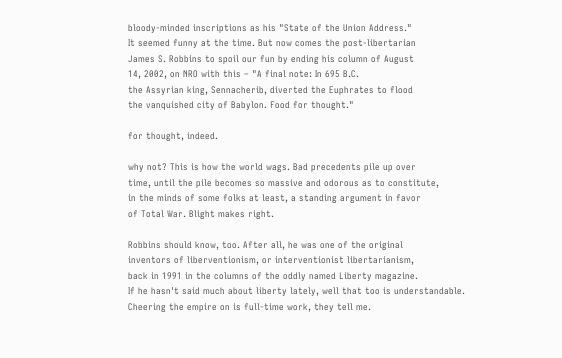bloody-minded inscriptions as his "State of the Union Address."
It seemed funny at the time. But now comes the post-libertarian
James S. Robbins to spoil our fun by ending his column of August
14, 2002, on NRO with this – "A final note: In 695 B.C.
the Assyrian king, Sennacherib, diverted the Euphrates to flood
the vanquished city of Babylon. Food for thought."

for thought, indeed.

why not? This is how the world wags. Bad precedents pile up over
time, until the pile becomes so massive and odorous as to constitute,
in the minds of some folks at least, a standing argument in favor
of Total War. Blight makes right.

Robbins should know, too. After all, he was one of the original
inventors of liberventionism, or interventionist libertarianism,
back in 1991 in the columns of the oddly named Liberty magazine.
If he hasn't said much about liberty lately, well that too is understandable.
Cheering the empire on is full-time work, they tell me.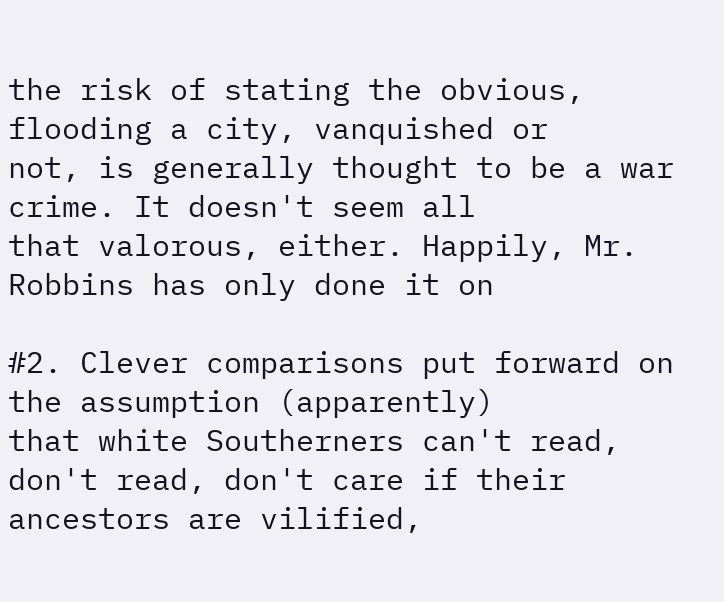the risk of stating the obvious, flooding a city, vanquished or
not, is generally thought to be a war crime. It doesn't seem all
that valorous, either. Happily, Mr. Robbins has only done it on

#2. Clever comparisons put forward on the assumption (apparently)
that white Southerners can't read, don't read, don't care if their
ancestors are vilified,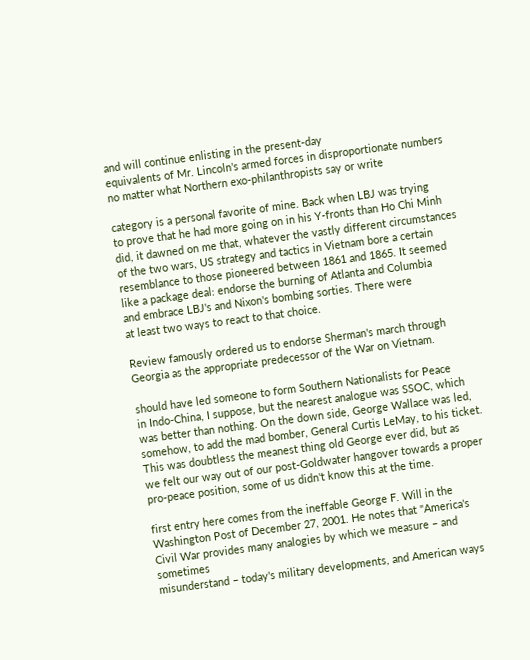and will continue enlisting in the present-day
equivalents of Mr. Lincoln's armed forces in disproportionate numbers
no matter what Northern exo-philanthropists say or write

category is a personal favorite of mine. Back when LBJ was trying
to prove that he had more going on in his Y-fronts than Ho Chi Minh
did, it dawned on me that, whatever the vastly different circumstances
of the two wars, US strategy and tactics in Vietnam bore a certain
resemblance to those pioneered between 1861 and 1865. It seemed
like a package deal: endorse the burning of Atlanta and Columbia
and embrace LBJ's and Nixon's bombing sorties. There were
at least two ways to react to that choice.

Review famously ordered us to endorse Sherman's march through
Georgia as the appropriate predecessor of the War on Vietnam.

should have led someone to form Southern Nationalists for Peace
in Indo-China, I suppose, but the nearest analogue was SSOC, which
was better than nothing. On the down side, George Wallace was led,
somehow, to add the mad bomber, General Curtis LeMay, to his ticket.
This was doubtless the meanest thing old George ever did, but as
we felt our way out of our post-Goldwater hangover towards a proper
pro-peace position, some of us didn't know this at the time.

first entry here comes from the ineffable George F. Will in the
Washington Post of December 27, 2001. He notes that "America's
Civil War provides many analogies by which we measure – and sometimes
misunderstand – today's military developments, and American ways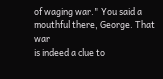of waging war." You said a mouthful there, George. That war
is indeed a clue to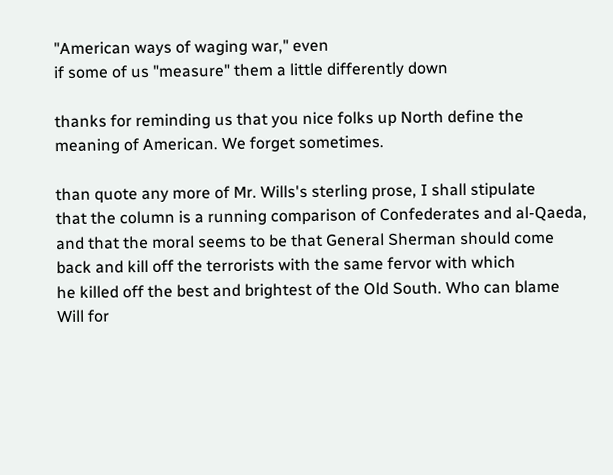"American ways of waging war," even
if some of us "measure" them a little differently down

thanks for reminding us that you nice folks up North define the
meaning of American. We forget sometimes.

than quote any more of Mr. Wills's sterling prose, I shall stipulate
that the column is a running comparison of Confederates and al-Qaeda,
and that the moral seems to be that General Sherman should come
back and kill off the terrorists with the same fervor with which
he killed off the best and brightest of the Old South. Who can blame
Will for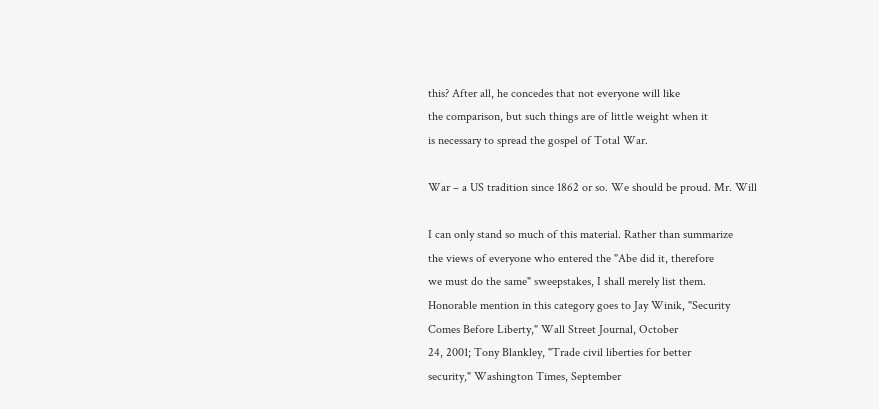this? After all, he concedes that not everyone will like
the comparison, but such things are of little weight when it
is necessary to spread the gospel of Total War.

War – a US tradition since 1862 or so. We should be proud. Mr. Will

I can only stand so much of this material. Rather than summarize
the views of everyone who entered the "Abe did it, therefore
we must do the same" sweepstakes, I shall merely list them.
Honorable mention in this category goes to Jay Winik, "Security
Comes Before Liberty," Wall Street Journal, October
24, 2001; Tony Blankley, "Trade civil liberties for better
security," Washington Times, September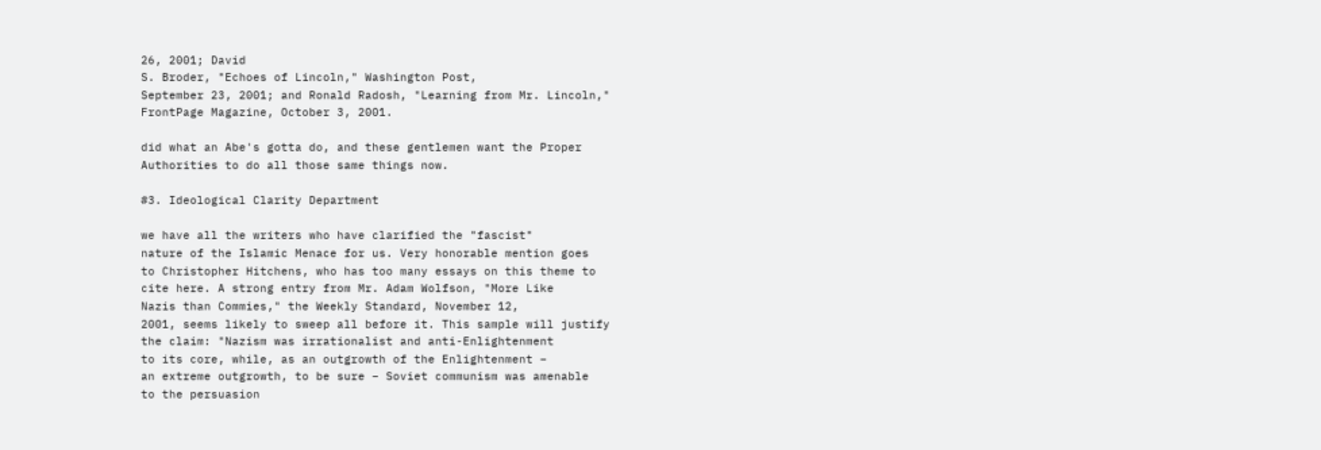26, 2001; David
S. Broder, "Echoes of Lincoln," Washington Post,
September 23, 2001; and Ronald Radosh, "Learning from Mr. Lincoln,"
FrontPage Magazine, October 3, 2001.

did what an Abe's gotta do, and these gentlemen want the Proper
Authorities to do all those same things now.

#3. Ideological Clarity Department

we have all the writers who have clarified the "fascist"
nature of the Islamic Menace for us. Very honorable mention goes
to Christopher Hitchens, who has too many essays on this theme to
cite here. A strong entry from Mr. Adam Wolfson, "More Like
Nazis than Commies," the Weekly Standard, November 12,
2001, seems likely to sweep all before it. This sample will justify
the claim: "Nazism was irrationalist and anti-Enlightenment
to its core, while, as an outgrowth of the Enlightenment –
an extreme outgrowth, to be sure – Soviet communism was amenable
to the persuasion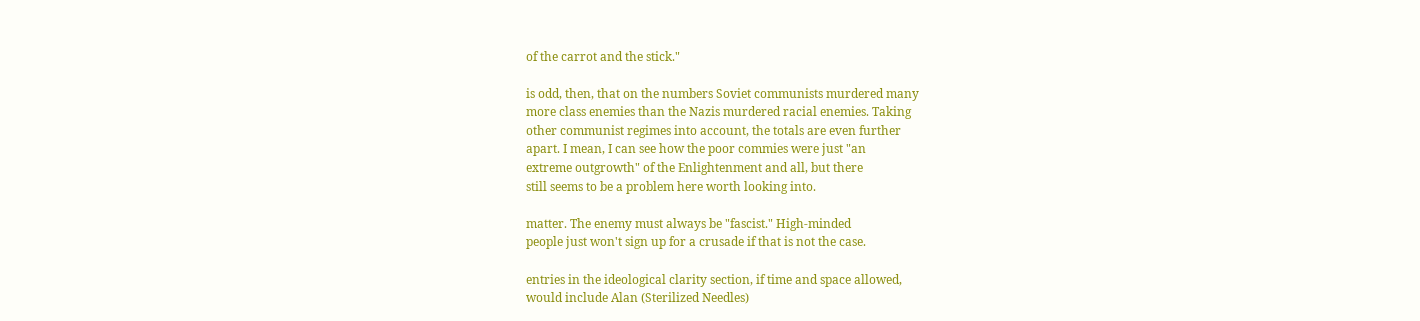of the carrot and the stick."

is odd, then, that on the numbers Soviet communists murdered many
more class enemies than the Nazis murdered racial enemies. Taking
other communist regimes into account, the totals are even further
apart. I mean, I can see how the poor commies were just "an
extreme outgrowth" of the Enlightenment and all, but there
still seems to be a problem here worth looking into.

matter. The enemy must always be "fascist." High-minded
people just won't sign up for a crusade if that is not the case.

entries in the ideological clarity section, if time and space allowed,
would include Alan (Sterilized Needles)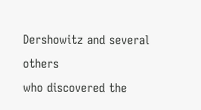Dershowitz and several others
who discovered the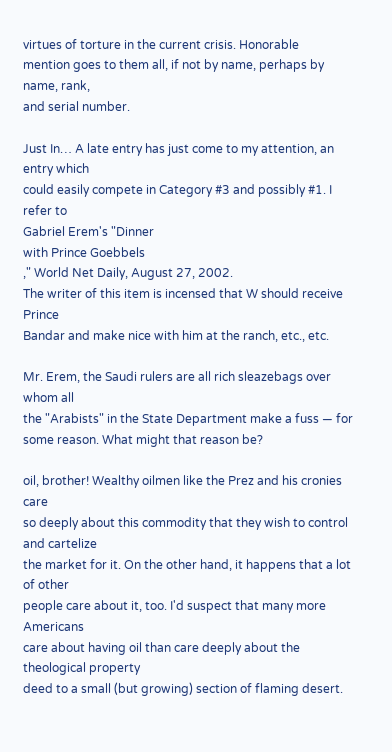virtues of torture in the current crisis. Honorable
mention goes to them all, if not by name, perhaps by name, rank,
and serial number.

Just In… A late entry has just come to my attention, an entry which
could easily compete in Category #3 and possibly #1. I refer to
Gabriel Erem's "Dinner
with Prince Goebbels
," World Net Daily, August 27, 2002.
The writer of this item is incensed that W should receive Prince
Bandar and make nice with him at the ranch, etc., etc.

Mr. Erem, the Saudi rulers are all rich sleazebags over whom all
the "Arabists" in the State Department make a fuss — for
some reason. What might that reason be?

oil, brother! Wealthy oilmen like the Prez and his cronies care
so deeply about this commodity that they wish to control and cartelize
the market for it. On the other hand, it happens that a lot of other
people care about it, too. I'd suspect that many more Americans
care about having oil than care deeply about the theological property
deed to a small (but growing) section of flaming desert.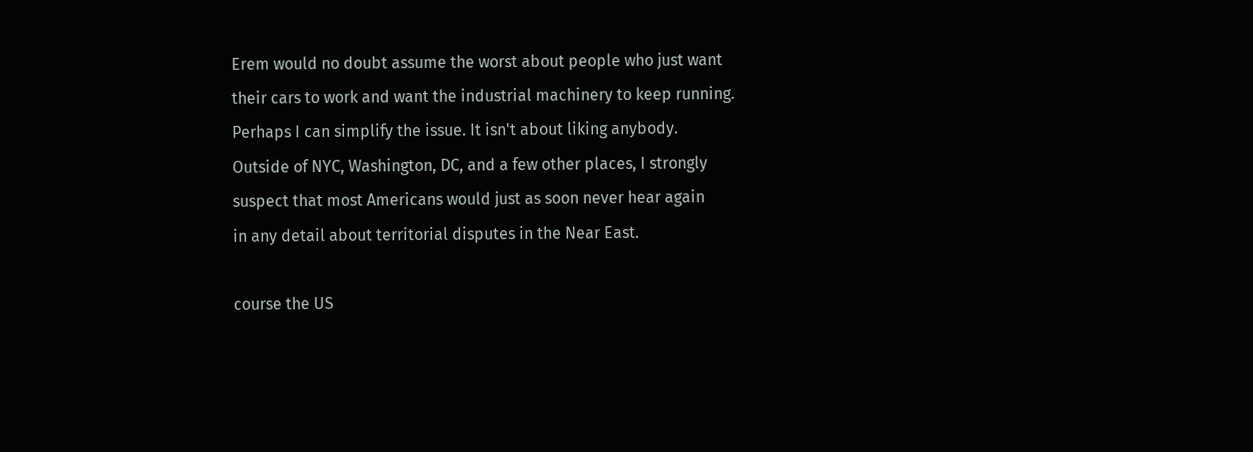Erem would no doubt assume the worst about people who just want
their cars to work and want the industrial machinery to keep running.
Perhaps I can simplify the issue. It isn't about liking anybody.
Outside of NYC, Washington, DC, and a few other places, I strongly
suspect that most Americans would just as soon never hear again
in any detail about territorial disputes in the Near East.

course the US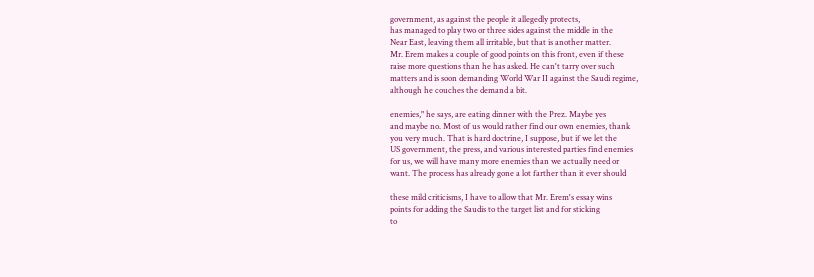government, as against the people it allegedly protects,
has managed to play two or three sides against the middle in the
Near East, leaving them all irritable, but that is another matter.
Mr. Erem makes a couple of good points on this front, even if these
raise more questions than he has asked. He can't tarry over such
matters and is soon demanding World War II against the Saudi regime,
although he couches the demand a bit.

enemies," he says, are eating dinner with the Prez. Maybe yes
and maybe no. Most of us would rather find our own enemies, thank
you very much. That is hard doctrine, I suppose, but if we let the
US government, the press, and various interested parties find enemies
for us, we will have many more enemies than we actually need or
want. The process has already gone a lot farther than it ever should

these mild criticisms, I have to allow that Mr. Erem's essay wins
points for adding the Saudis to the target list and for sticking
to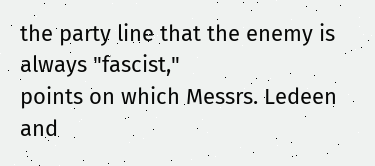the party line that the enemy is always "fascist,"
points on which Messrs. Ledeen and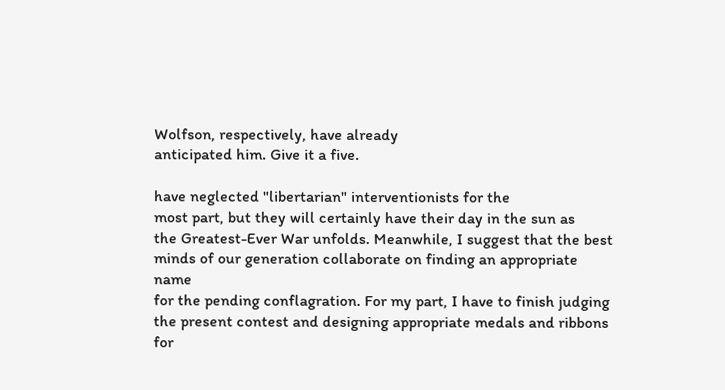Wolfson, respectively, have already
anticipated him. Give it a five.

have neglected "libertarian" interventionists for the
most part, but they will certainly have their day in the sun as
the Greatest-Ever War unfolds. Meanwhile, I suggest that the best
minds of our generation collaborate on finding an appropriate name
for the pending conflagration. For my part, I have to finish judging
the present contest and designing appropriate medals and ribbons
for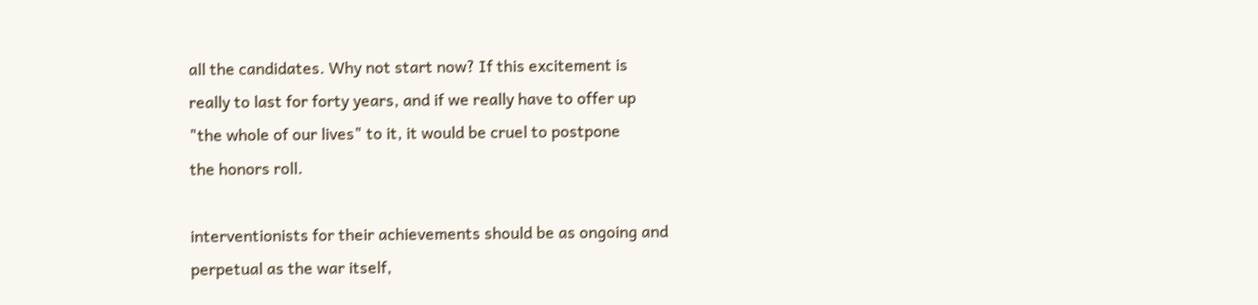all the candidates. Why not start now? If this excitement is
really to last for forty years, and if we really have to offer up
"the whole of our lives" to it, it would be cruel to postpone
the honors roll.

interventionists for their achievements should be as ongoing and
perpetual as the war itself,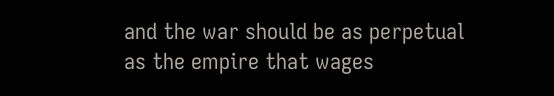and the war should be as perpetual
as the empire that wages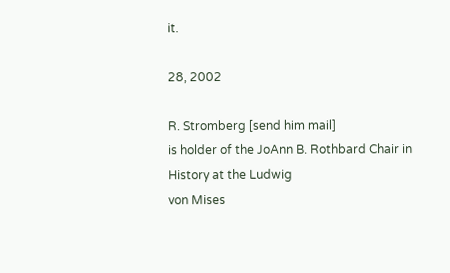it.

28, 2002

R. Stromberg [send him mail]
is holder of the JoAnn B. Rothbard Chair in History at the Ludwig
von Mises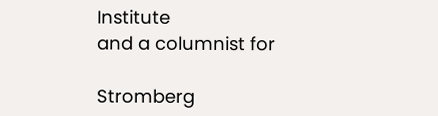Institute
and a columnist for

Stromberg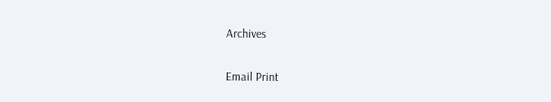Archives

Email Print